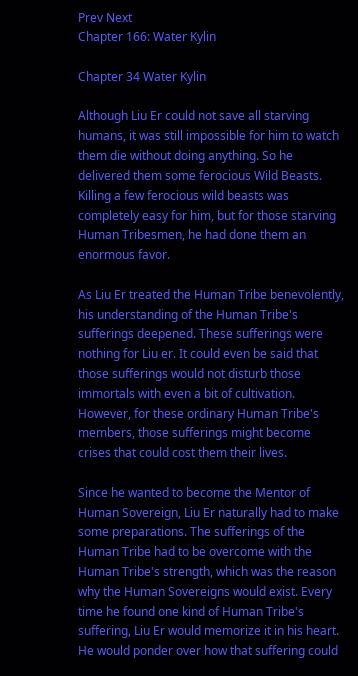Prev Next
Chapter 166: Water Kylin

Chapter 34 Water Kylin

Although Liu Er could not save all starving humans, it was still impossible for him to watch them die without doing anything. So he delivered them some ferocious Wild Beasts. Killing a few ferocious wild beasts was completely easy for him, but for those starving Human Tribesmen, he had done them an enormous favor.

As Liu Er treated the Human Tribe benevolently, his understanding of the Human Tribe's sufferings deepened. These sufferings were nothing for Liu er. It could even be said that those sufferings would not disturb those immortals with even a bit of cultivation. However, for these ordinary Human Tribe's members, those sufferings might become crises that could cost them their lives.

Since he wanted to become the Mentor of Human Sovereign, Liu Er naturally had to make some preparations. The sufferings of the Human Tribe had to be overcome with the Human Tribe's strength, which was the reason why the Human Sovereigns would exist. Every time he found one kind of Human Tribe's suffering, Liu Er would memorize it in his heart. He would ponder over how that suffering could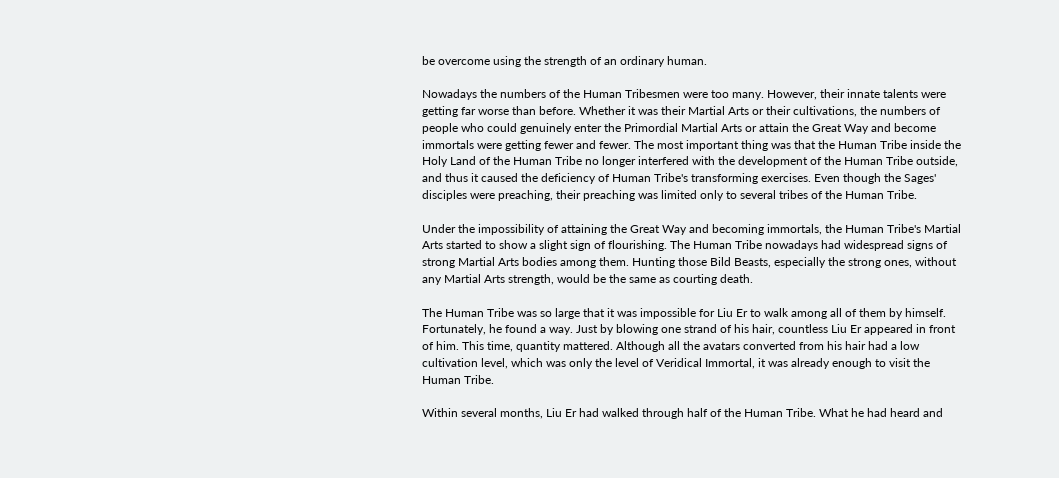be overcome using the strength of an ordinary human.

Nowadays the numbers of the Human Tribesmen were too many. However, their innate talents were getting far worse than before. Whether it was their Martial Arts or their cultivations, the numbers of people who could genuinely enter the Primordial Martial Arts or attain the Great Way and become immortals were getting fewer and fewer. The most important thing was that the Human Tribe inside the Holy Land of the Human Tribe no longer interfered with the development of the Human Tribe outside, and thus it caused the deficiency of Human Tribe's transforming exercises. Even though the Sages' disciples were preaching, their preaching was limited only to several tribes of the Human Tribe.

Under the impossibility of attaining the Great Way and becoming immortals, the Human Tribe's Martial Arts started to show a slight sign of flourishing. The Human Tribe nowadays had widespread signs of strong Martial Arts bodies among them. Hunting those Bild Beasts, especially the strong ones, without any Martial Arts strength, would be the same as courting death.

The Human Tribe was so large that it was impossible for Liu Er to walk among all of them by himself. Fortunately, he found a way. Just by blowing one strand of his hair, countless Liu Er appeared in front of him. This time, quantity mattered. Although all the avatars converted from his hair had a low cultivation level, which was only the level of Veridical Immortal, it was already enough to visit the Human Tribe.

Within several months, Liu Er had walked through half of the Human Tribe. What he had heard and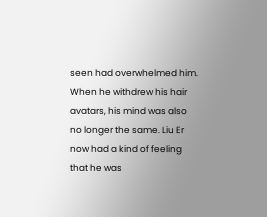seen had overwhelmed him. When he withdrew his hair avatars, his mind was also no longer the same. Liu Er now had a kind of feeling that he was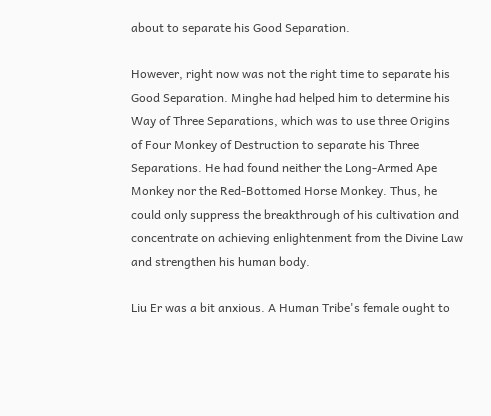about to separate his Good Separation.

However, right now was not the right time to separate his Good Separation. Minghe had helped him to determine his Way of Three Separations, which was to use three Origins of Four Monkey of Destruction to separate his Three Separations. He had found neither the Long-Armed Ape Monkey nor the Red-Bottomed Horse Monkey. Thus, he could only suppress the breakthrough of his cultivation and concentrate on achieving enlightenment from the Divine Law and strengthen his human body.

Liu Er was a bit anxious. A Human Tribe's female ought to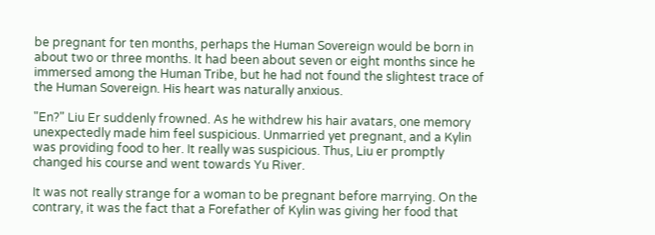be pregnant for ten months, perhaps the Human Sovereign would be born in about two or three months. It had been about seven or eight months since he immersed among the Human Tribe, but he had not found the slightest trace of the Human Sovereign. His heart was naturally anxious.

"En?" Liu Er suddenly frowned. As he withdrew his hair avatars, one memory unexpectedly made him feel suspicious. Unmarried yet pregnant, and a Kylin was providing food to her. It really was suspicious. Thus, Liu er promptly changed his course and went towards Yu River.

It was not really strange for a woman to be pregnant before marrying. On the contrary, it was the fact that a Forefather of Kylin was giving her food that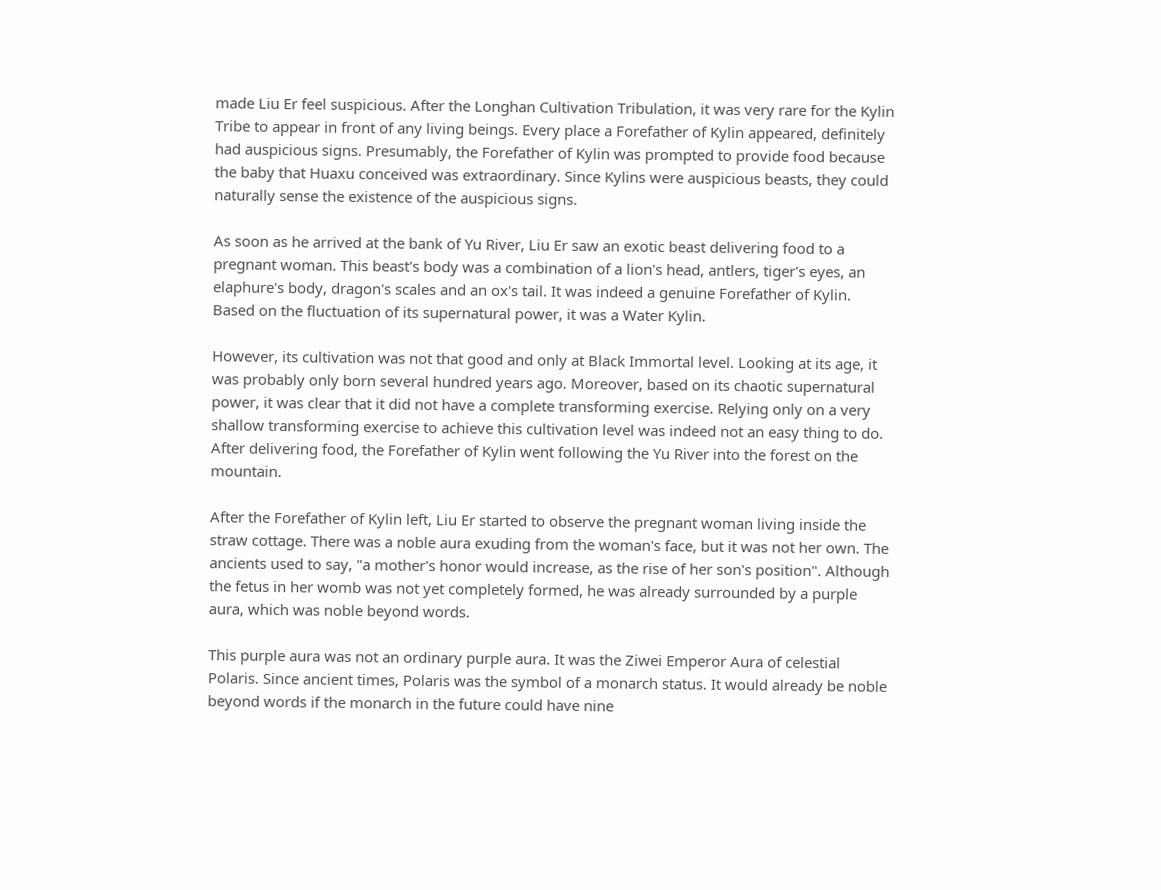made Liu Er feel suspicious. After the Longhan Cultivation Tribulation, it was very rare for the Kylin Tribe to appear in front of any living beings. Every place a Forefather of Kylin appeared, definitely had auspicious signs. Presumably, the Forefather of Kylin was prompted to provide food because the baby that Huaxu conceived was extraordinary. Since Kylins were auspicious beasts, they could naturally sense the existence of the auspicious signs.

As soon as he arrived at the bank of Yu River, Liu Er saw an exotic beast delivering food to a pregnant woman. This beast's body was a combination of a lion's head, antlers, tiger's eyes, an elaphure's body, dragon's scales and an ox's tail. It was indeed a genuine Forefather of Kylin. Based on the fluctuation of its supernatural power, it was a Water Kylin.

However, its cultivation was not that good and only at Black Immortal level. Looking at its age, it was probably only born several hundred years ago. Moreover, based on its chaotic supernatural power, it was clear that it did not have a complete transforming exercise. Relying only on a very shallow transforming exercise to achieve this cultivation level was indeed not an easy thing to do. After delivering food, the Forefather of Kylin went following the Yu River into the forest on the mountain.

After the Forefather of Kylin left, Liu Er started to observe the pregnant woman living inside the straw cottage. There was a noble aura exuding from the woman's face, but it was not her own. The ancients used to say, "a mother's honor would increase, as the rise of her son's position". Although the fetus in her womb was not yet completely formed, he was already surrounded by a purple aura, which was noble beyond words.

This purple aura was not an ordinary purple aura. It was the Ziwei Emperor Aura of celestial Polaris. Since ancient times, Polaris was the symbol of a monarch status. It would already be noble beyond words if the monarch in the future could have nine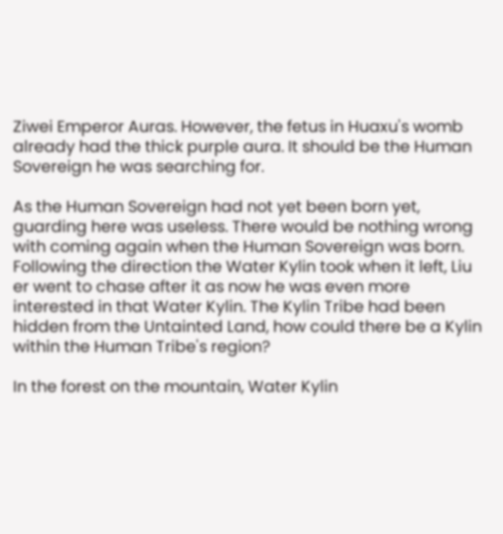Ziwei Emperor Auras. However, the fetus in Huaxu's womb already had the thick purple aura. It should be the Human Sovereign he was searching for.

As the Human Sovereign had not yet been born yet, guarding here was useless. There would be nothing wrong with coming again when the Human Sovereign was born. Following the direction the Water Kylin took when it left, Liu er went to chase after it as now he was even more interested in that Water Kylin. The Kylin Tribe had been hidden from the Untainted Land, how could there be a Kylin within the Human Tribe's region?

In the forest on the mountain, Water Kylin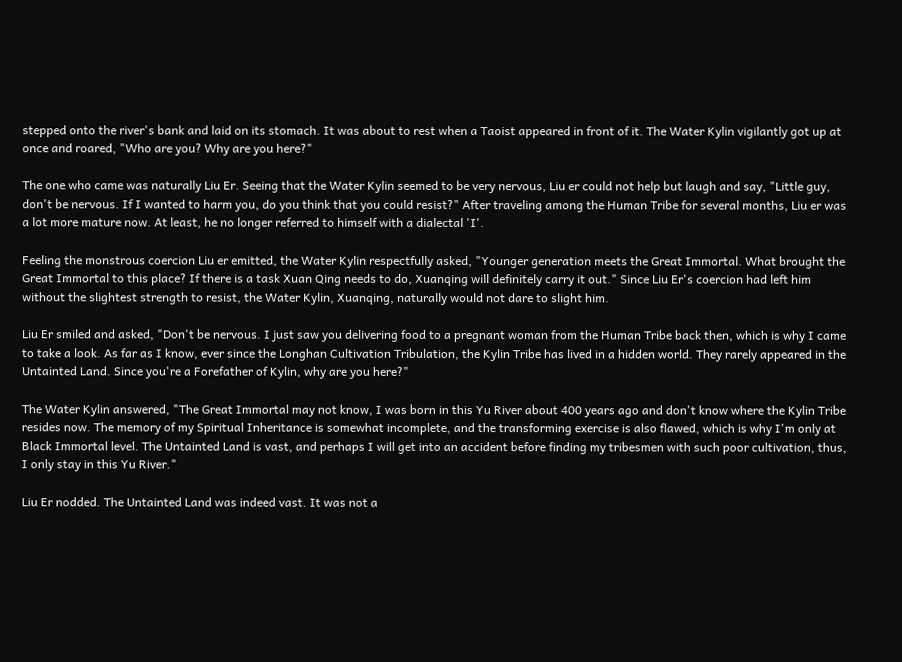stepped onto the river's bank and laid on its stomach. It was about to rest when a Taoist appeared in front of it. The Water Kylin vigilantly got up at once and roared, "Who are you? Why are you here?"

The one who came was naturally Liu Er. Seeing that the Water Kylin seemed to be very nervous, Liu er could not help but laugh and say, "Little guy, don't be nervous. If I wanted to harm you, do you think that you could resist?" After traveling among the Human Tribe for several months, Liu er was a lot more mature now. At least, he no longer referred to himself with a dialectal 'I'.

Feeling the monstrous coercion Liu er emitted, the Water Kylin respectfully asked, "Younger generation meets the Great Immortal. What brought the Great Immortal to this place? If there is a task Xuan Qing needs to do, Xuanqing will definitely carry it out." Since Liu Er's coercion had left him without the slightest strength to resist, the Water Kylin, Xuanqing, naturally would not dare to slight him.

Liu Er smiled and asked, "Don't be nervous. I just saw you delivering food to a pregnant woman from the Human Tribe back then, which is why I came to take a look. As far as I know, ever since the Longhan Cultivation Tribulation, the Kylin Tribe has lived in a hidden world. They rarely appeared in the Untainted Land. Since you're a Forefather of Kylin, why are you here?"

The Water Kylin answered, "The Great Immortal may not know, I was born in this Yu River about 400 years ago and don't know where the Kylin Tribe resides now. The memory of my Spiritual Inheritance is somewhat incomplete, and the transforming exercise is also flawed, which is why I'm only at Black Immortal level. The Untainted Land is vast, and perhaps I will get into an accident before finding my tribesmen with such poor cultivation, thus, I only stay in this Yu River."

Liu Er nodded. The Untainted Land was indeed vast. It was not a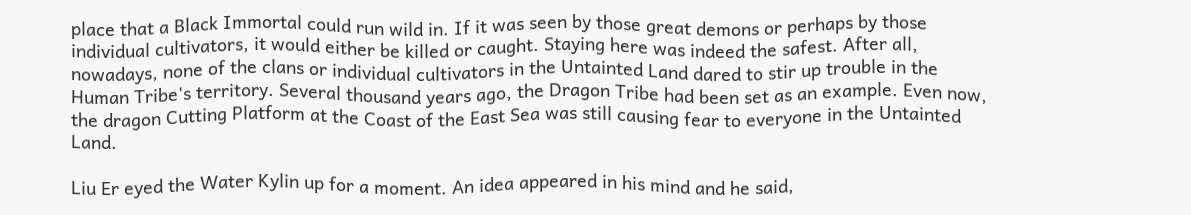place that a Black Immortal could run wild in. If it was seen by those great demons or perhaps by those individual cultivators, it would either be killed or caught. Staying here was indeed the safest. After all, nowadays, none of the clans or individual cultivators in the Untainted Land dared to stir up trouble in the Human Tribe's territory. Several thousand years ago, the Dragon Tribe had been set as an example. Even now, the dragon Cutting Platform at the Coast of the East Sea was still causing fear to everyone in the Untainted Land.

Liu Er eyed the Water Kylin up for a moment. An idea appeared in his mind and he said,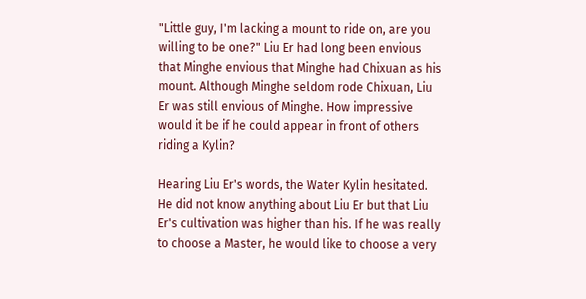"Little guy, I'm lacking a mount to ride on, are you willing to be one?" Liu Er had long been envious that Minghe envious that Minghe had Chixuan as his mount. Although Minghe seldom rode Chixuan, Liu Er was still envious of Minghe. How impressive would it be if he could appear in front of others riding a Kylin?

Hearing Liu Er's words, the Water Kylin hesitated. He did not know anything about Liu Er but that Liu Er's cultivation was higher than his. If he was really to choose a Master, he would like to choose a very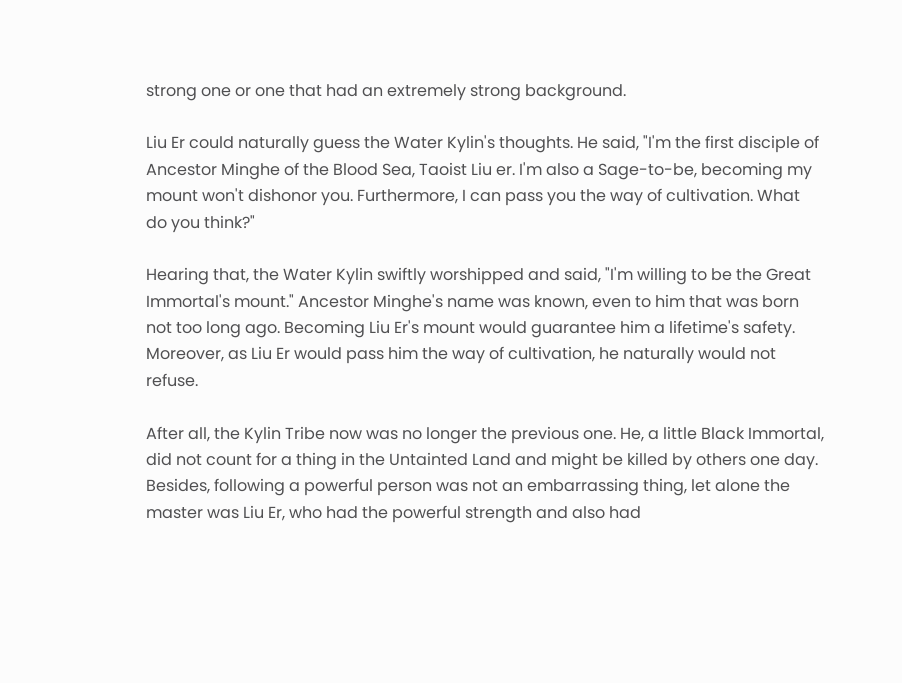strong one or one that had an extremely strong background.

Liu Er could naturally guess the Water Kylin's thoughts. He said, "I'm the first disciple of Ancestor Minghe of the Blood Sea, Taoist Liu er. I'm also a Sage-to-be, becoming my mount won't dishonor you. Furthermore, I can pass you the way of cultivation. What do you think?"

Hearing that, the Water Kylin swiftly worshipped and said, "I'm willing to be the Great Immortal's mount." Ancestor Minghe's name was known, even to him that was born not too long ago. Becoming Liu Er's mount would guarantee him a lifetime's safety. Moreover, as Liu Er would pass him the way of cultivation, he naturally would not refuse.

After all, the Kylin Tribe now was no longer the previous one. He, a little Black Immortal, did not count for a thing in the Untainted Land and might be killed by others one day. Besides, following a powerful person was not an embarrassing thing, let alone the master was Liu Er, who had the powerful strength and also had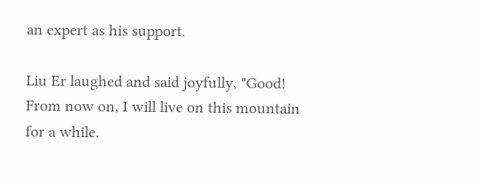an expert as his support.

Liu Er laughed and said joyfully, "Good! From now on, I will live on this mountain for a while.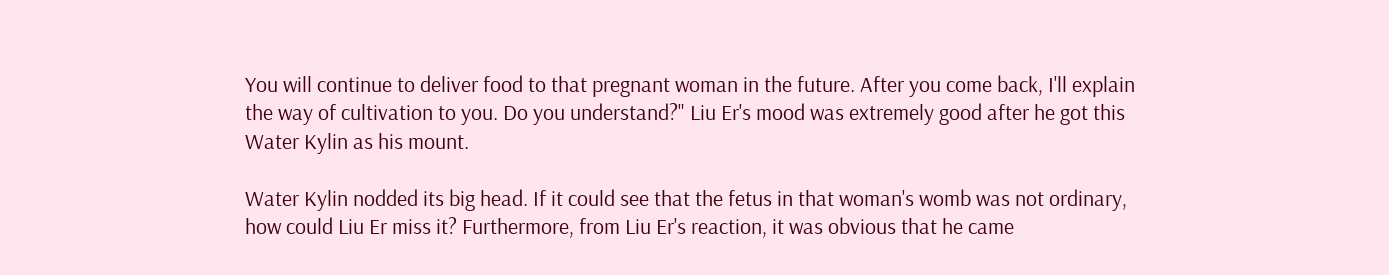You will continue to deliver food to that pregnant woman in the future. After you come back, I'll explain the way of cultivation to you. Do you understand?" Liu Er's mood was extremely good after he got this Water Kylin as his mount.

Water Kylin nodded its big head. If it could see that the fetus in that woman's womb was not ordinary, how could Liu Er miss it? Furthermore, from Liu Er's reaction, it was obvious that he came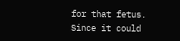for that fetus. Since it could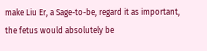make Liu Er, a Sage-to-be, regard it as important, the fetus would absolutely be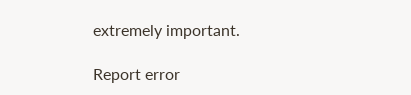extremely important.

Report error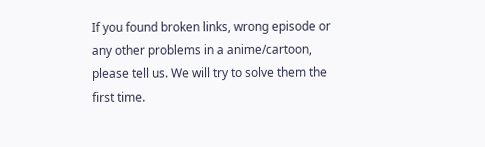If you found broken links, wrong episode or any other problems in a anime/cartoon, please tell us. We will try to solve them the first time.